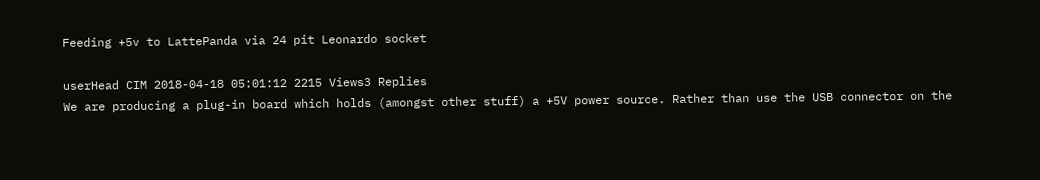Feeding +5v to LattePanda via 24 pit Leonardo socket

userHead CIM 2018-04-18 05:01:12 2215 Views3 Replies
We are producing a plug-in board which holds (amongst other stuff) a +5V power source. Rather than use the USB connector on the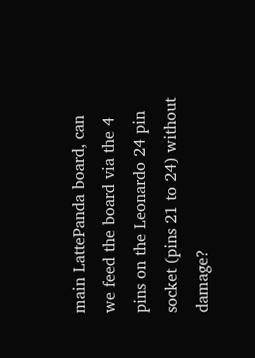main LattePanda board, can we feed the board via the 4 pins on the Leonardo 24 pin socket (pins 21 to 24) without damage?